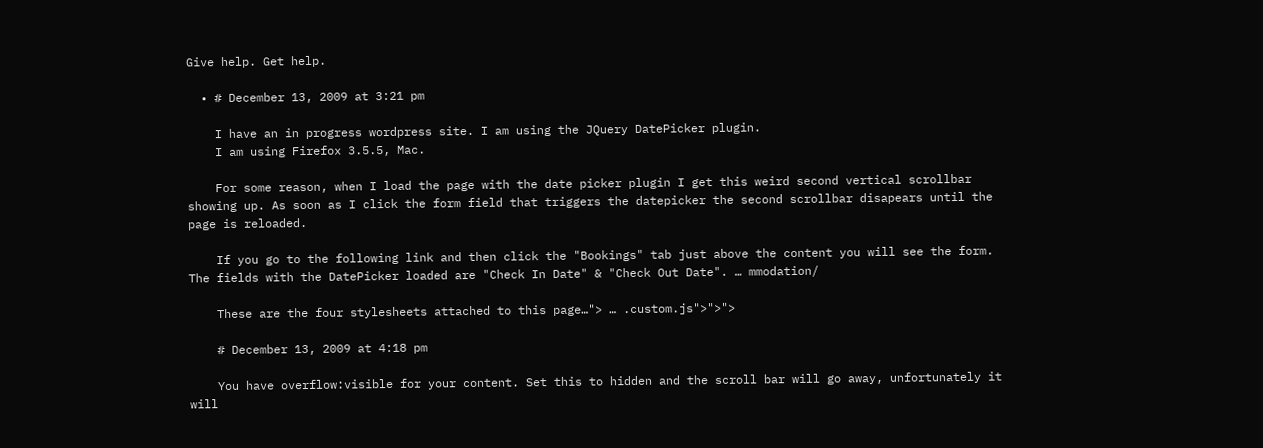Give help. Get help.

  • # December 13, 2009 at 3:21 pm

    I have an in progress wordpress site. I am using the JQuery DatePicker plugin.
    I am using Firefox 3.5.5, Mac.

    For some reason, when I load the page with the date picker plugin I get this weird second vertical scrollbar showing up. As soon as I click the form field that triggers the datepicker the second scrollbar disapears until the page is reloaded.

    If you go to the following link and then click the "Bookings" tab just above the content you will see the form. The fields with the DatePicker loaded are "Check In Date" & "Check Out Date". … mmodation/

    These are the four stylesheets attached to this page…"> … .custom.js">">">

    # December 13, 2009 at 4:18 pm

    You have overflow:visible for your content. Set this to hidden and the scroll bar will go away, unfortunately it will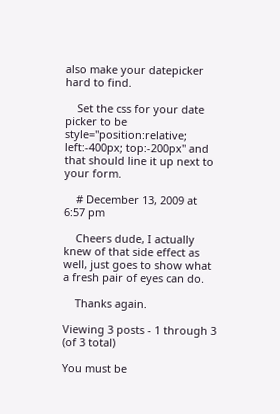also make your datepicker hard to find.

    Set the css for your date picker to be style="position:relative; left:-400px; top:-200px" and that should line it up next to your form.

    # December 13, 2009 at 6:57 pm

    Cheers dude, I actually knew of that side effect as well, just goes to show what a fresh pair of eyes can do.

    Thanks again.

Viewing 3 posts - 1 through 3 (of 3 total)

You must be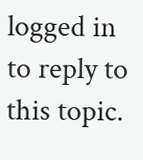logged in to reply to this topic.